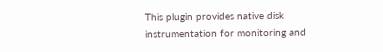This plugin provides native disk instrumentation for monitoring and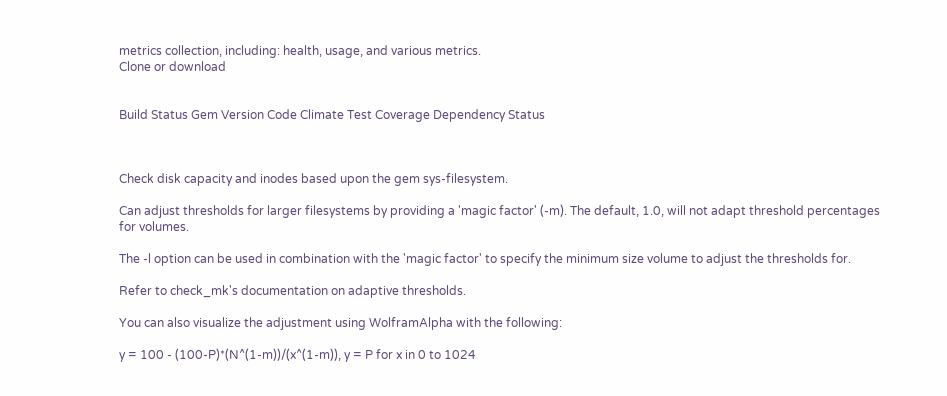metrics collection, including: health, usage, and various metrics.
Clone or download


Build Status Gem Version Code Climate Test Coverage Dependency Status



Check disk capacity and inodes based upon the gem sys-filesystem.

Can adjust thresholds for larger filesystems by providing a 'magic factor' (-m). The default, 1.0, will not adapt threshold percentages for volumes.

The -l option can be used in combination with the 'magic factor' to specify the minimum size volume to adjust the thresholds for.

Refer to check_mk's documentation on adaptive thresholds.

You can also visualize the adjustment using WolframAlpha with the following:

y = 100 - (100-P)*(N^(1-m))/(x^(1-m)), y = P for x in 0 to 1024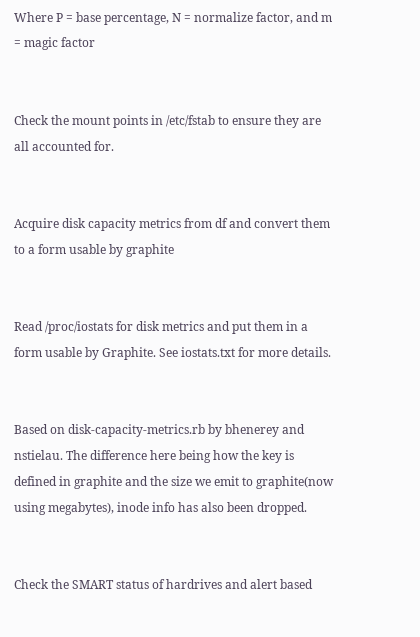Where P = base percentage, N = normalize factor, and m = magic factor


Check the mount points in /etc/fstab to ensure they are all accounted for.


Acquire disk capacity metrics from df and convert them to a form usable by graphite


Read /proc/iostats for disk metrics and put them in a form usable by Graphite. See iostats.txt for more details.


Based on disk-capacity-metrics.rb by bhenerey and nstielau. The difference here being how the key is defined in graphite and the size we emit to graphite(now using megabytes), inode info has also been dropped.


Check the SMART status of hardrives and alert based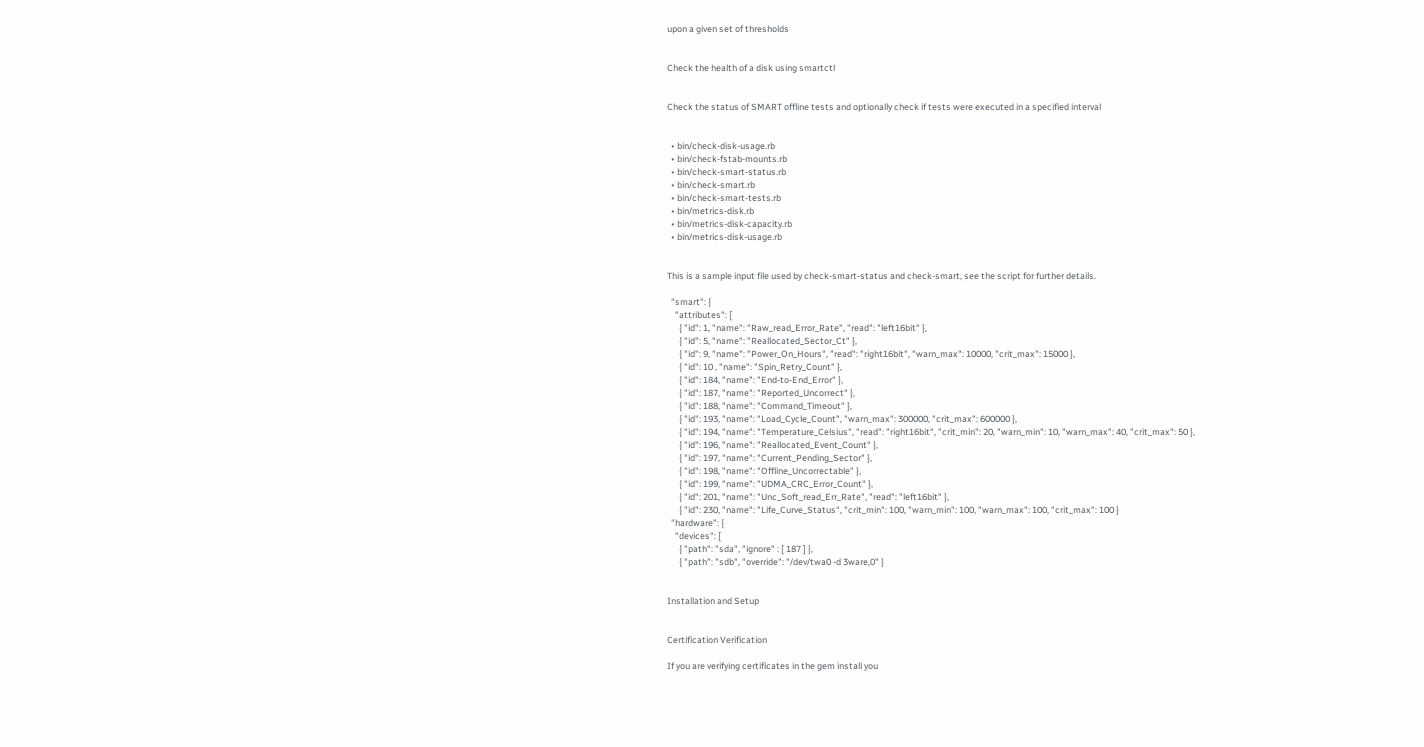upon a given set of thresholds


Check the health of a disk using smartctl


Check the status of SMART offline tests and optionally check if tests were executed in a specified interval


  • bin/check-disk-usage.rb
  • bin/check-fstab-mounts.rb
  • bin/check-smart-status.rb
  • bin/check-smart.rb
  • bin/check-smart-tests.rb
  • bin/metrics-disk.rb
  • bin/metrics-disk-capacity.rb
  • bin/metrics-disk-usage.rb


This is a sample input file used by check-smart-status and check-smart, see the script for further details.

  "smart": {
    "attributes": [
      { "id": 1, "name": "Raw_read_Error_Rate", "read": "left16bit" },
      { "id": 5, "name": "Reallocated_Sector_Ct" },
      { "id": 9, "name": "Power_On_Hours", "read": "right16bit", "warn_max": 10000, "crit_max": 15000 },
      { "id": 10 , "name": "Spin_Retry_Count" },
      { "id": 184, "name": "End-to-End_Error" },
      { "id": 187, "name": "Reported_Uncorrect" },
      { "id": 188, "name": "Command_Timeout" },
      { "id": 193, "name": "Load_Cycle_Count", "warn_max": 300000, "crit_max": 600000 },
      { "id": 194, "name": "Temperature_Celsius", "read": "right16bit", "crit_min": 20, "warn_min": 10, "warn_max": 40, "crit_max": 50 },
      { "id": 196, "name": "Reallocated_Event_Count" },
      { "id": 197, "name": "Current_Pending_Sector" },
      { "id": 198, "name": "Offline_Uncorrectable" },
      { "id": 199, "name": "UDMA_CRC_Error_Count" },
      { "id": 201, "name": "Unc_Soft_read_Err_Rate", "read": "left16bit" },
      { "id": 230, "name": "Life_Curve_Status", "crit_min": 100, "warn_min": 100, "warn_max": 100, "crit_max": 100 }
  "hardware": {
    "devices": [
      { "path": "sda", "ignore" : [ 187 ] },
      { "path": "sdb", "override": "/dev/twa0 -d 3ware,0" }


Installation and Setup


Certification Verification

If you are verifying certificates in the gem install you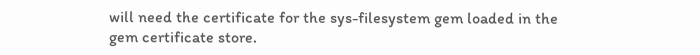will need the certificate for the sys-filesystem gem loaded in the gem certificate store.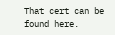That cert can be found here.